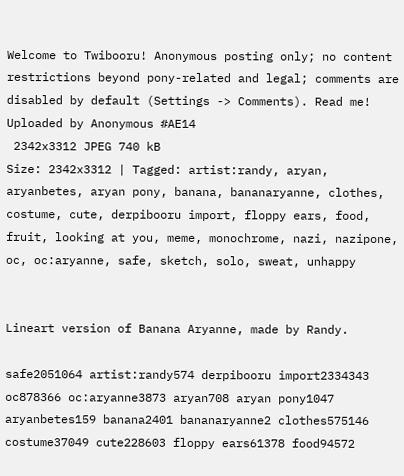Welcome to Twibooru! Anonymous posting only; no content restrictions beyond pony-related and legal; comments are disabled by default (Settings -> Comments). Read me!
Uploaded by Anonymous #AE14
 2342x3312 JPEG 740 kB
Size: 2342x3312 | Tagged: artist:randy, aryan, aryanbetes, aryan pony, banana, bananaryanne, clothes, costume, cute, derpibooru import, floppy ears, food, fruit, looking at you, meme, monochrome, nazi, nazipone, oc, oc:aryanne, safe, sketch, solo, sweat, unhappy


Lineart version of Banana Aryanne, made by Randy.

safe2051064 artist:randy574 derpibooru import2334343 oc878366 oc:aryanne3873 aryan708 aryan pony1047 aryanbetes159 banana2401 bananaryanne2 clothes575146 costume37049 cute228603 floppy ears61378 food94572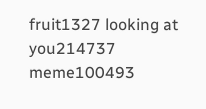fruit1327 looking at you214737 meme100493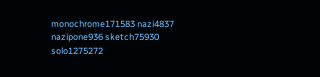monochrome171583 nazi4837 nazipone936 sketch75930 solo1275272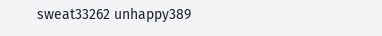sweat33262 unhappy389